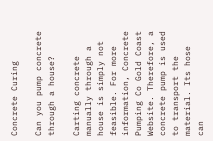Concrete Curing

Can you pump concrete through a house?

Carting concrete manually through a house is simply not feasible. For more information, Concrete Pumping Co Gold Coast Website. Therefore, a concrete pump is used to transport the material. Its hose can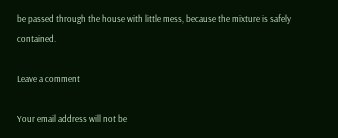be passed through the house with little mess, because the mixture is safely contained.

Leave a comment

Your email address will not be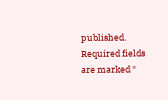published. Required fields are marked *